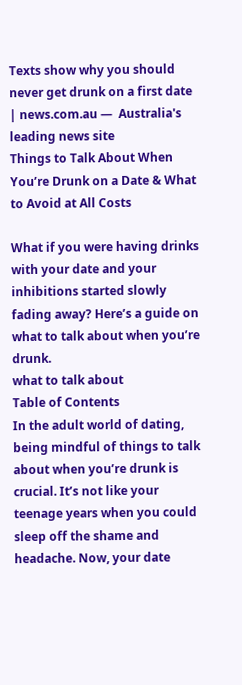Texts show why you should never get drunk on a first date | news.com.au —  Australia's leading news site
Things to Talk About When You’re Drunk on a Date & What to Avoid at All Costs

What if you were having drinks with your date and your inhibitions started slowly fading away? Here’s a guide on what to talk about when you’re drunk.
what to talk about
Table of Contents
In the adult world of dating, being mindful of things to talk about when you’re drunk is crucial. It’s not like your teenage years when you could sleep off the shame and headache. Now, your date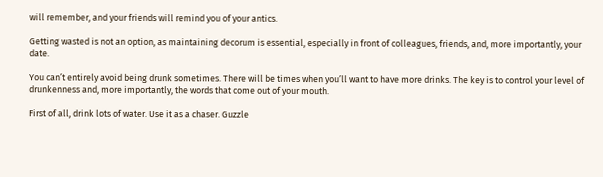will remember, and your friends will remind you of your antics.

Getting wasted is not an option, as maintaining decorum is essential, especially in front of colleagues, friends, and, more importantly, your date.

You can’t entirely avoid being drunk sometimes. There will be times when you’ll want to have more drinks. The key is to control your level of drunkenness and, more importantly, the words that come out of your mouth.

First of all, drink lots of water. Use it as a chaser. Guzzle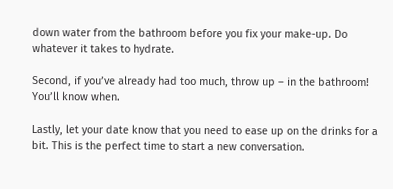down water from the bathroom before you fix your make-up. Do whatever it takes to hydrate.

Second, if you’ve already had too much, throw up – in the bathroom! You’ll know when.

Lastly, let your date know that you need to ease up on the drinks for a bit. This is the perfect time to start a new conversation.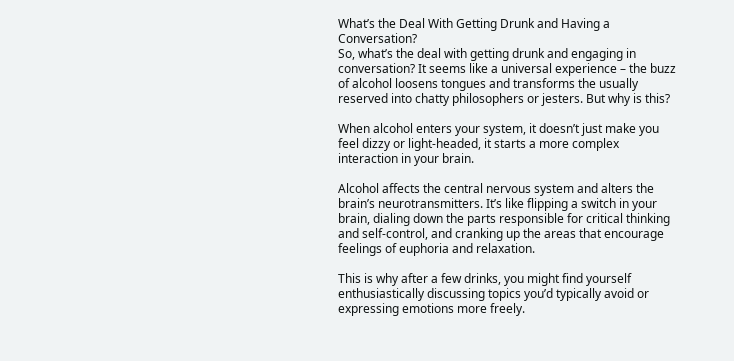What’s the Deal With Getting Drunk and Having a Conversation?
So, what’s the deal with getting drunk and engaging in conversation? It seems like a universal experience – the buzz of alcohol loosens tongues and transforms the usually reserved into chatty philosophers or jesters. But why is this?

When alcohol enters your system, it doesn’t just make you feel dizzy or light-headed, it starts a more complex interaction in your brain.

Alcohol affects the central nervous system and alters the brain’s neurotransmitters. It’s like flipping a switch in your brain, dialing down the parts responsible for critical thinking and self-control, and cranking up the areas that encourage feelings of euphoria and relaxation.

This is why after a few drinks, you might find yourself enthusiastically discussing topics you’d typically avoid or expressing emotions more freely.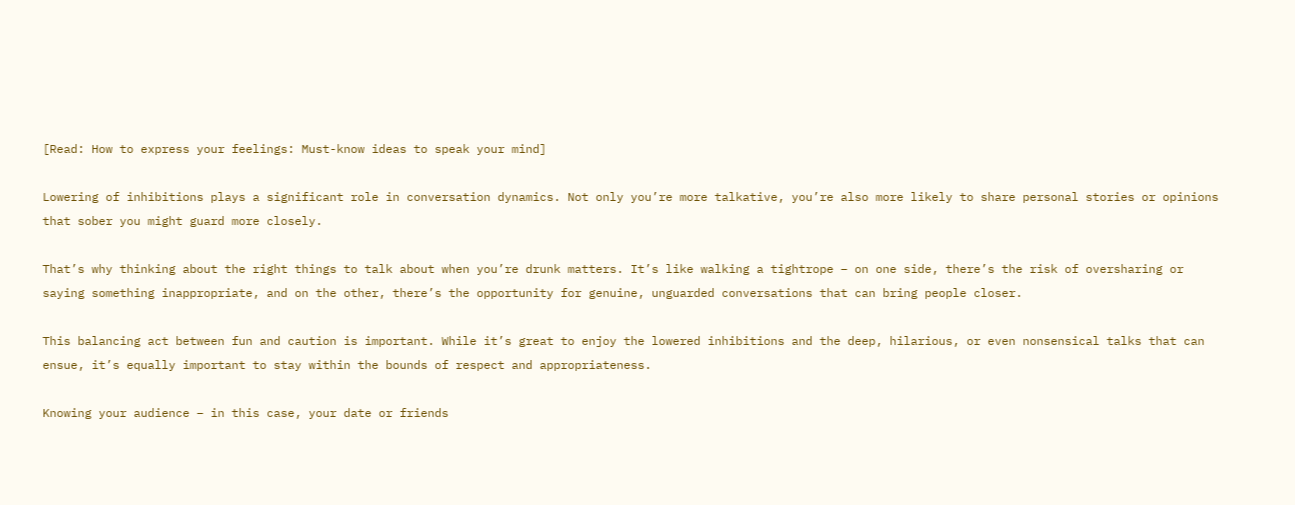[Read: How to express your feelings: Must-know ideas to speak your mind]

Lowering of inhibitions plays a significant role in conversation dynamics. Not only you’re more talkative, you’re also more likely to share personal stories or opinions that sober you might guard more closely.

That’s why thinking about the right things to talk about when you’re drunk matters. It’s like walking a tightrope – on one side, there’s the risk of oversharing or saying something inappropriate, and on the other, there’s the opportunity for genuine, unguarded conversations that can bring people closer.

This balancing act between fun and caution is important. While it’s great to enjoy the lowered inhibitions and the deep, hilarious, or even nonsensical talks that can ensue, it’s equally important to stay within the bounds of respect and appropriateness.

Knowing your audience – in this case, your date or friends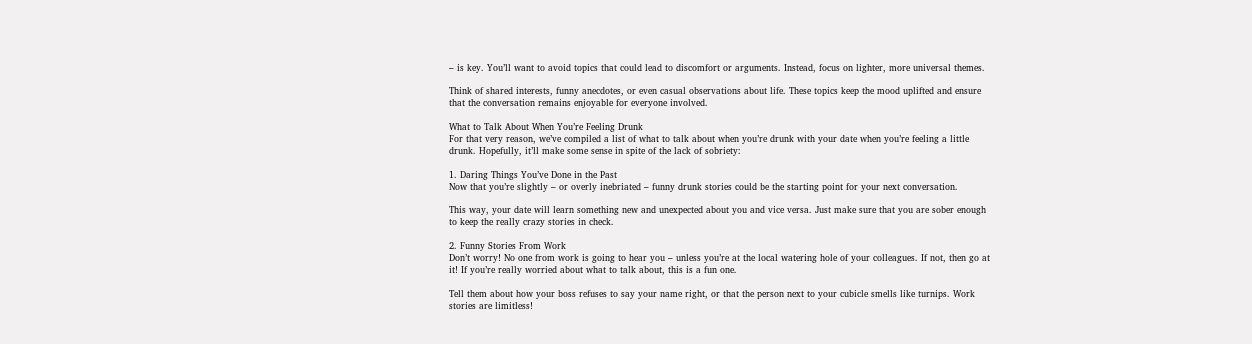– is key. You’ll want to avoid topics that could lead to discomfort or arguments. Instead, focus on lighter, more universal themes.

Think of shared interests, funny anecdotes, or even casual observations about life. These topics keep the mood uplifted and ensure that the conversation remains enjoyable for everyone involved.

What to Talk About When You’re Feeling Drunk
For that very reason, we’ve compiled a list of what to talk about when you’re drunk with your date when you’re feeling a little drunk. Hopefully, it’ll make some sense in spite of the lack of sobriety:

1. Daring Things You’ve Done in the Past
Now that you’re slightly – or overly inebriated – funny drunk stories could be the starting point for your next conversation.

This way, your date will learn something new and unexpected about you and vice versa. Just make sure that you are sober enough to keep the really crazy stories in check.

2. Funny Stories From Work
Don’t worry! No one from work is going to hear you – unless you’re at the local watering hole of your colleagues. If not, then go at it! If you’re really worried about what to talk about, this is a fun one.

Tell them about how your boss refuses to say your name right, or that the person next to your cubicle smells like turnips. Work stories are limitless!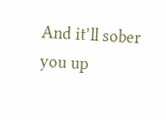And it’ll sober you up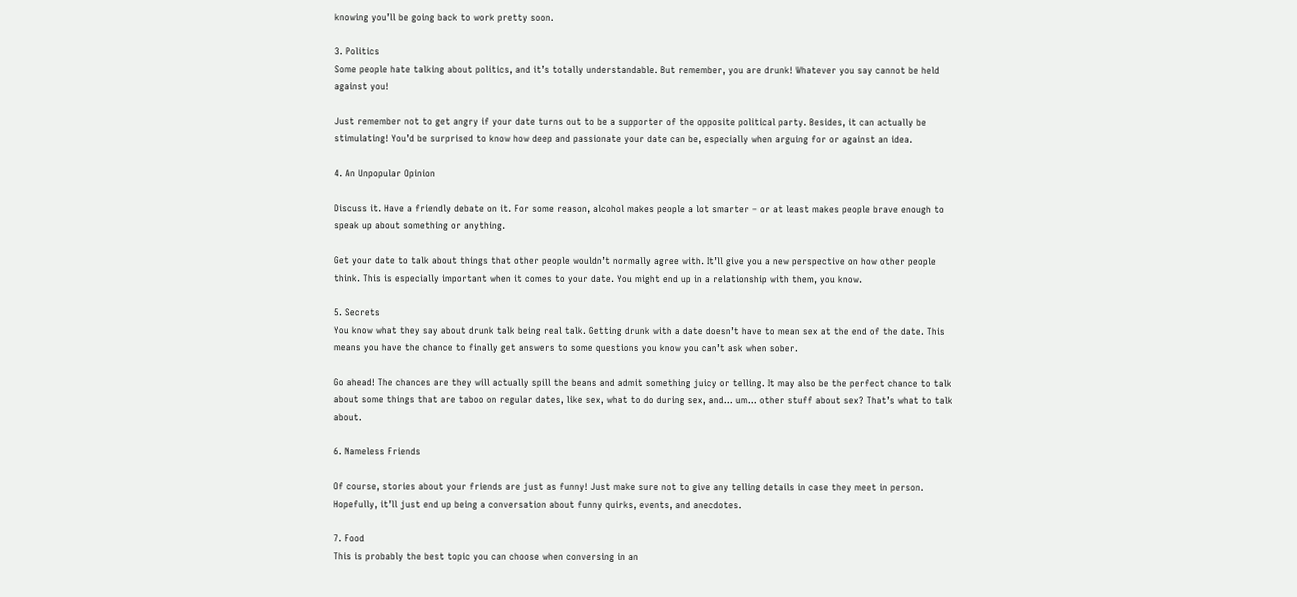knowing you’ll be going back to work pretty soon.

3. Politics
Some people hate talking about politics, and it’s totally understandable. But remember, you are drunk! Whatever you say cannot be held against you!

Just remember not to get angry if your date turns out to be a supporter of the opposite political party. Besides, it can actually be stimulating! You’d be surprised to know how deep and passionate your date can be, especially when arguing for or against an idea.

4. An Unpopular Opinion

Discuss it. Have a friendly debate on it. For some reason, alcohol makes people a lot smarter – or at least makes people brave enough to speak up about something or anything.

Get your date to talk about things that other people wouldn’t normally agree with. It’ll give you a new perspective on how other people think. This is especially important when it comes to your date. You might end up in a relationship with them, you know.

5. Secrets
You know what they say about drunk talk being real talk. Getting drunk with a date doesn’t have to mean sex at the end of the date. This means you have the chance to finally get answers to some questions you know you can’t ask when sober.

Go ahead! The chances are they will actually spill the beans and admit something juicy or telling. It may also be the perfect chance to talk about some things that are taboo on regular dates, like sex, what to do during sex, and… um… other stuff about sex? That’s what to talk about.

6. Nameless Friends

Of course, stories about your friends are just as funny! Just make sure not to give any telling details in case they meet in person. Hopefully, it’ll just end up being a conversation about funny quirks, events, and anecdotes.

7. Food
This is probably the best topic you can choose when conversing in an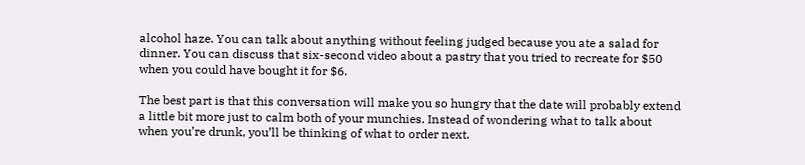alcohol haze. You can talk about anything without feeling judged because you ate a salad for dinner. You can discuss that six-second video about a pastry that you tried to recreate for $50 when you could have bought it for $6.

The best part is that this conversation will make you so hungry that the date will probably extend a little bit more just to calm both of your munchies. Instead of wondering what to talk about when you’re drunk, you’ll be thinking of what to order next.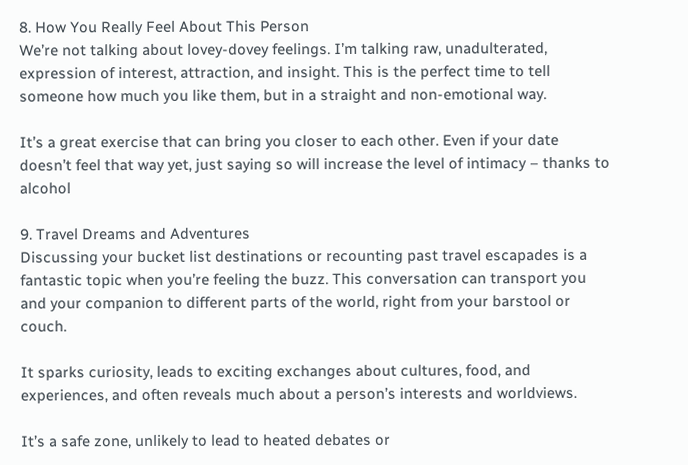8. How You Really Feel About This Person
We’re not talking about lovey-dovey feelings. I’m talking raw, unadulterated, expression of interest, attraction, and insight. This is the perfect time to tell someone how much you like them, but in a straight and non-emotional way.

It’s a great exercise that can bring you closer to each other. Even if your date doesn’t feel that way yet, just saying so will increase the level of intimacy – thanks to alcohol

9. Travel Dreams and Adventures
Discussing your bucket list destinations or recounting past travel escapades is a fantastic topic when you’re feeling the buzz. This conversation can transport you and your companion to different parts of the world, right from your barstool or couch.

It sparks curiosity, leads to exciting exchanges about cultures, food, and experiences, and often reveals much about a person’s interests and worldviews.

It’s a safe zone, unlikely to lead to heated debates or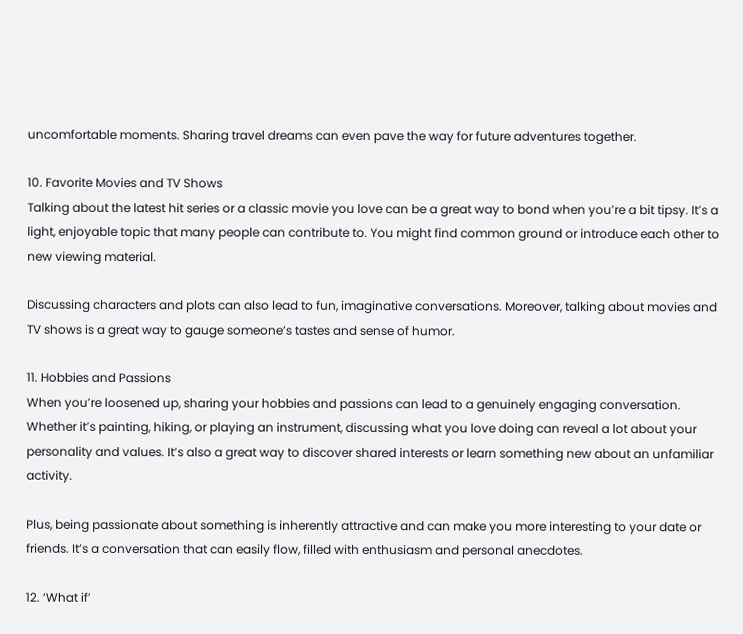uncomfortable moments. Sharing travel dreams can even pave the way for future adventures together.

10. Favorite Movies and TV Shows
Talking about the latest hit series or a classic movie you love can be a great way to bond when you’re a bit tipsy. It’s a light, enjoyable topic that many people can contribute to. You might find common ground or introduce each other to new viewing material.

Discussing characters and plots can also lead to fun, imaginative conversations. Moreover, talking about movies and TV shows is a great way to gauge someone’s tastes and sense of humor.

11. Hobbies and Passions
When you’re loosened up, sharing your hobbies and passions can lead to a genuinely engaging conversation. Whether it’s painting, hiking, or playing an instrument, discussing what you love doing can reveal a lot about your personality and values. It’s also a great way to discover shared interests or learn something new about an unfamiliar activity.

Plus, being passionate about something is inherently attractive and can make you more interesting to your date or friends. It’s a conversation that can easily flow, filled with enthusiasm and personal anecdotes.

12. ‘What if’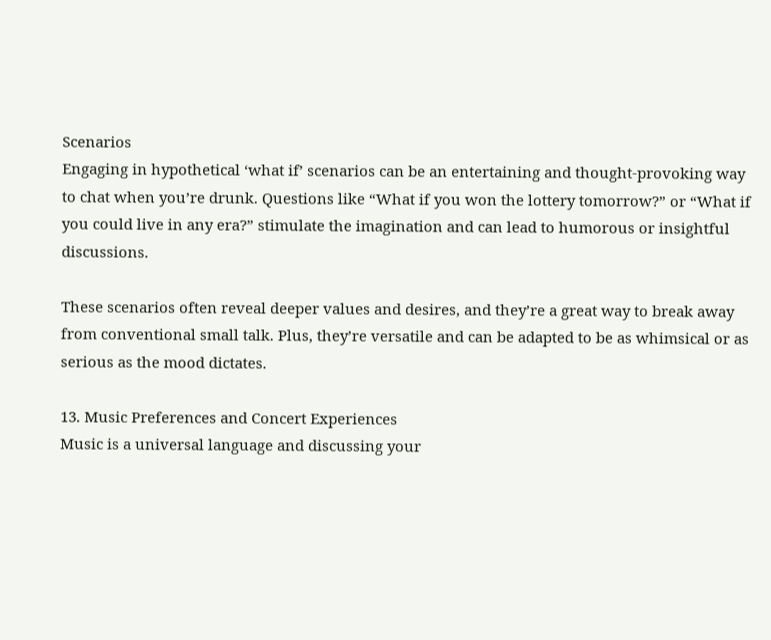Scenarios
Engaging in hypothetical ‘what if’ scenarios can be an entertaining and thought-provoking way to chat when you’re drunk. Questions like “What if you won the lottery tomorrow?” or “What if you could live in any era?” stimulate the imagination and can lead to humorous or insightful discussions.

These scenarios often reveal deeper values and desires, and they’re a great way to break away from conventional small talk. Plus, they’re versatile and can be adapted to be as whimsical or as serious as the mood dictates.

13. Music Preferences and Concert Experiences
Music is a universal language and discussing your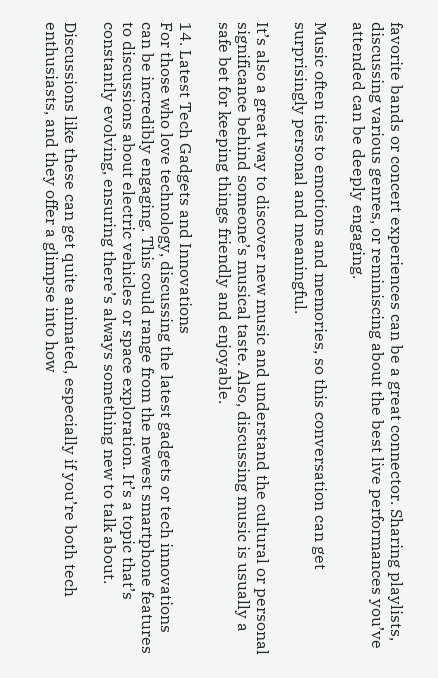favorite bands or concert experiences can be a great connector. Sharing playlists, discussing various genres, or reminiscing about the best live performances you’ve attended can be deeply engaging.

Music often ties to emotions and memories, so this conversation can get surprisingly personal and meaningful.

It’s also a great way to discover new music and understand the cultural or personal significance behind someone’s musical taste. Also, discussing music is usually a safe bet for keeping things friendly and enjoyable.

14. Latest Tech Gadgets and Innovations
For those who love technology, discussing the latest gadgets or tech innovations can be incredibly engaging. This could range from the newest smartphone features to discussions about electric vehicles or space exploration. It’s a topic that’s constantly evolving, ensuring there’s always something new to talk about.

Discussions like these can get quite animated, especially if you’re both tech enthusiasts, and they offer a glimpse into how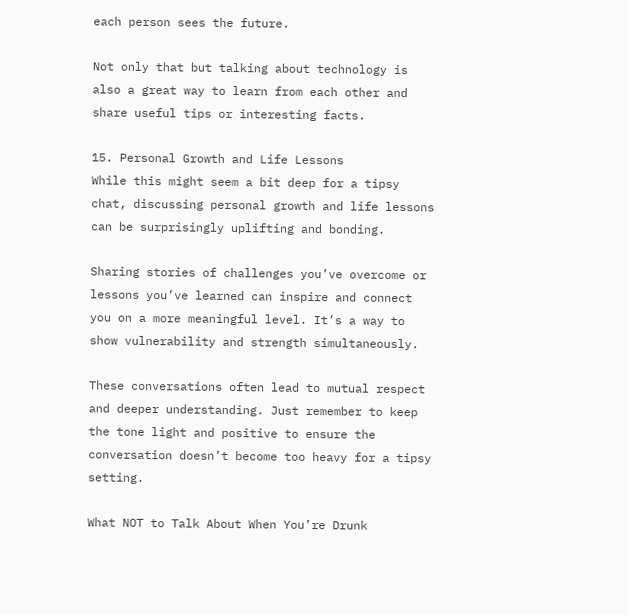each person sees the future.

Not only that but talking about technology is also a great way to learn from each other and share useful tips or interesting facts.

15. Personal Growth and Life Lessons
While this might seem a bit deep for a tipsy chat, discussing personal growth and life lessons can be surprisingly uplifting and bonding.

Sharing stories of challenges you’ve overcome or lessons you’ve learned can inspire and connect you on a more meaningful level. It’s a way to show vulnerability and strength simultaneously.

These conversations often lead to mutual respect and deeper understanding. Just remember to keep the tone light and positive to ensure the conversation doesn’t become too heavy for a tipsy setting.

What NOT to Talk About When You’re Drunk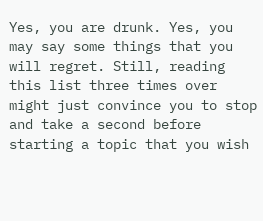Yes, you are drunk. Yes, you may say some things that you will regret. Still, reading this list three times over might just convince you to stop and take a second before starting a topic that you wish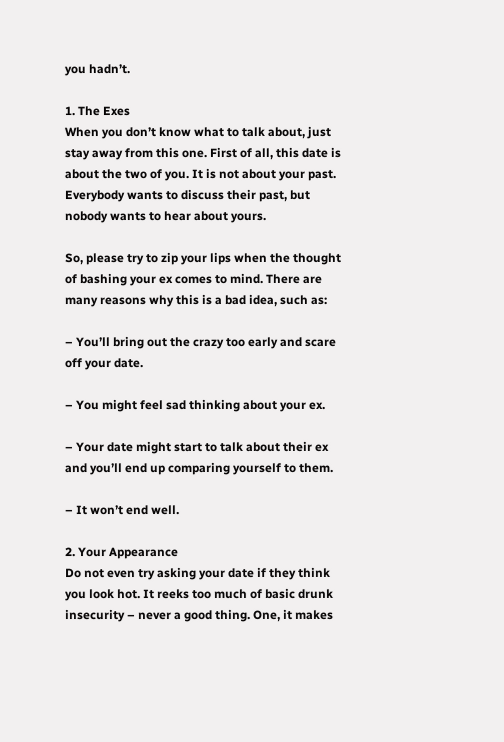you hadn’t.

1. The Exes
When you don’t know what to talk about, just stay away from this one. First of all, this date is about the two of you. It is not about your past. Everybody wants to discuss their past, but nobody wants to hear about yours.

So, please try to zip your lips when the thought of bashing your ex comes to mind. There are many reasons why this is a bad idea, such as:

– You’ll bring out the crazy too early and scare off your date.

– You might feel sad thinking about your ex.

– Your date might start to talk about their ex and you’ll end up comparing yourself to them.

– It won’t end well.

2. Your Appearance
Do not even try asking your date if they think you look hot. It reeks too much of basic drunk insecurity – never a good thing. One, it makes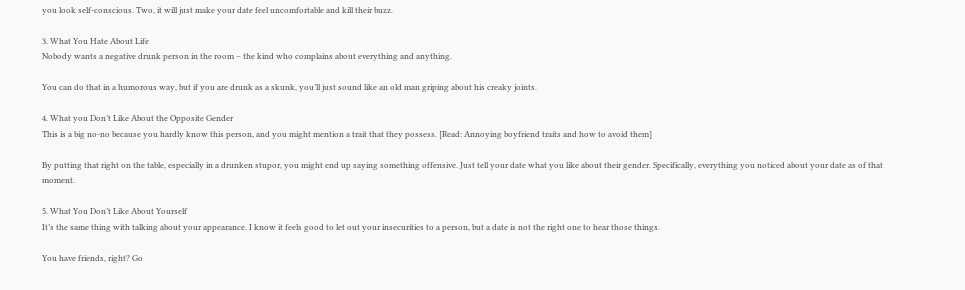you look self-conscious. Two, it will just make your date feel uncomfortable and kill their buzz.

3. What You Hate About Life
Nobody wants a negative drunk person in the room – the kind who complains about everything and anything.

You can do that in a humorous way, but if you are drunk as a skunk, you’ll just sound like an old man griping about his creaky joints.

4. What you Don’t Like About the Opposite Gender
This is a big no-no because you hardly know this person, and you might mention a trait that they possess. [Read: Annoying boyfriend traits and how to avoid them]

By putting that right on the table, especially in a drunken stupor, you might end up saying something offensive. Just tell your date what you like about their gender. Specifically, everything you noticed about your date as of that moment.

5. What You Don’t Like About Yourself
It’s the same thing with talking about your appearance. I know it feels good to let out your insecurities to a person, but a date is not the right one to hear those things.

You have friends, right? Go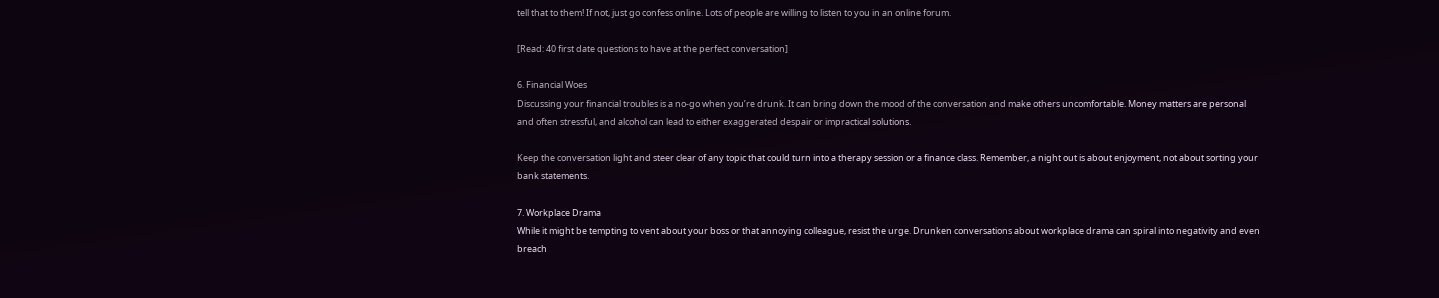tell that to them! If not, just go confess online. Lots of people are willing to listen to you in an online forum.

[Read: 40 first date questions to have at the perfect conversation]

6. Financial Woes
Discussing your financial troubles is a no-go when you’re drunk. It can bring down the mood of the conversation and make others uncomfortable. Money matters are personal and often stressful, and alcohol can lead to either exaggerated despair or impractical solutions.

Keep the conversation light and steer clear of any topic that could turn into a therapy session or a finance class. Remember, a night out is about enjoyment, not about sorting your bank statements.

7. Workplace Drama
While it might be tempting to vent about your boss or that annoying colleague, resist the urge. Drunken conversations about workplace drama can spiral into negativity and even breach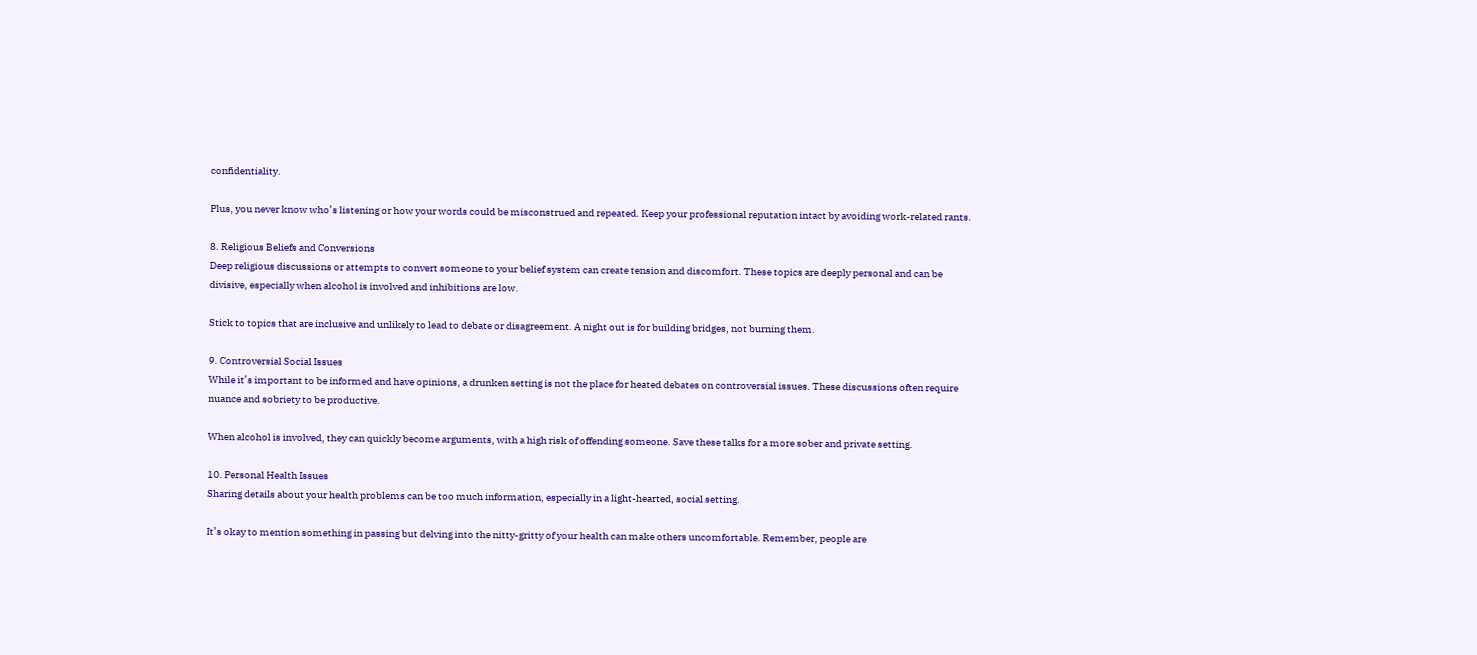confidentiality.

Plus, you never know who’s listening or how your words could be misconstrued and repeated. Keep your professional reputation intact by avoiding work-related rants.

8. Religious Beliefs and Conversions
Deep religious discussions or attempts to convert someone to your belief system can create tension and discomfort. These topics are deeply personal and can be divisive, especially when alcohol is involved and inhibitions are low.

Stick to topics that are inclusive and unlikely to lead to debate or disagreement. A night out is for building bridges, not burning them.

9. Controversial Social Issues
While it’s important to be informed and have opinions, a drunken setting is not the place for heated debates on controversial issues. These discussions often require nuance and sobriety to be productive.

When alcohol is involved, they can quickly become arguments, with a high risk of offending someone. Save these talks for a more sober and private setting.

10. Personal Health Issues
Sharing details about your health problems can be too much information, especially in a light-hearted, social setting.

It’s okay to mention something in passing but delving into the nitty-gritty of your health can make others uncomfortable. Remember, people are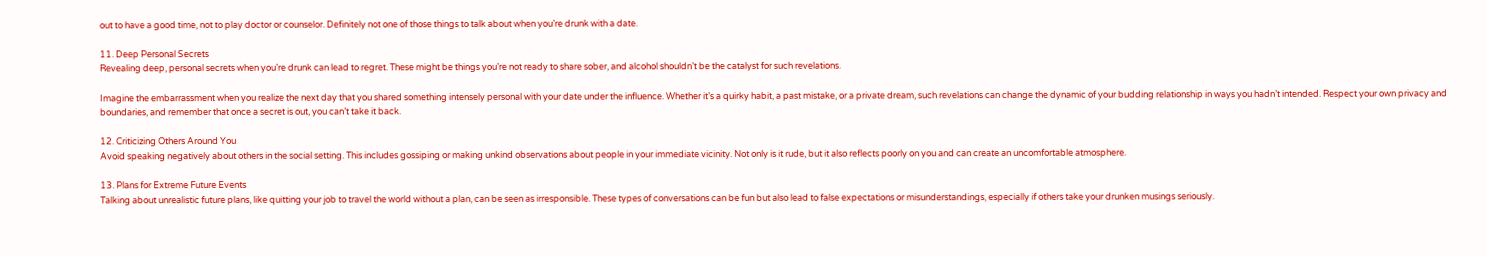out to have a good time, not to play doctor or counselor. Definitely not one of those things to talk about when you’re drunk with a date.

11. Deep Personal Secrets
Revealing deep, personal secrets when you’re drunk can lead to regret. These might be things you’re not ready to share sober, and alcohol shouldn’t be the catalyst for such revelations.

Imagine the embarrassment when you realize the next day that you shared something intensely personal with your date under the influence. Whether it’s a quirky habit, a past mistake, or a private dream, such revelations can change the dynamic of your budding relationship in ways you hadn’t intended. Respect your own privacy and boundaries, and remember that once a secret is out, you can’t take it back.

12. Criticizing Others Around You
Avoid speaking negatively about others in the social setting. This includes gossiping or making unkind observations about people in your immediate vicinity. Not only is it rude, but it also reflects poorly on you and can create an uncomfortable atmosphere.

13. Plans for Extreme Future Events
Talking about unrealistic future plans, like quitting your job to travel the world without a plan, can be seen as irresponsible. These types of conversations can be fun but also lead to false expectations or misunderstandings, especially if others take your drunken musings seriously.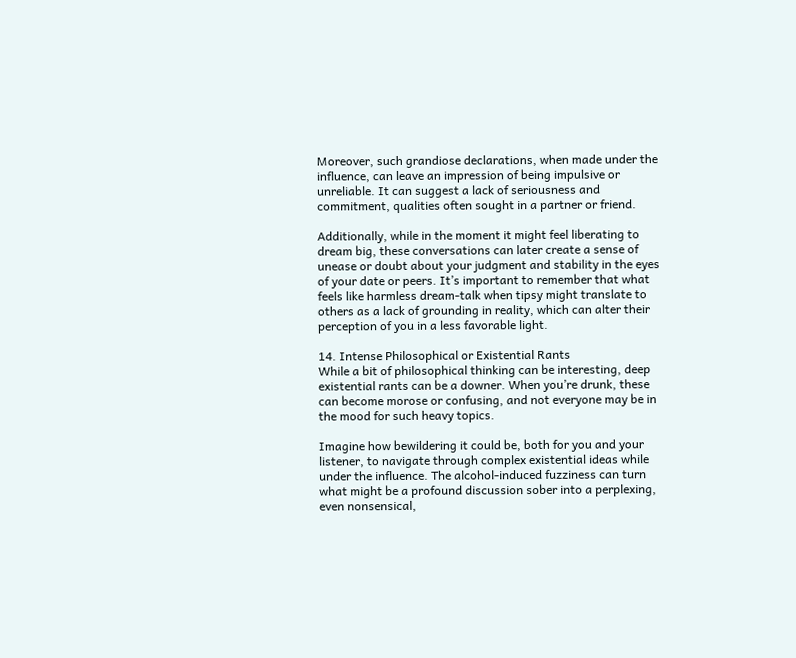Moreover, such grandiose declarations, when made under the influence, can leave an impression of being impulsive or unreliable. It can suggest a lack of seriousness and commitment, qualities often sought in a partner or friend.

Additionally, while in the moment it might feel liberating to dream big, these conversations can later create a sense of unease or doubt about your judgment and stability in the eyes of your date or peers. It’s important to remember that what feels like harmless dream-talk when tipsy might translate to others as a lack of grounding in reality, which can alter their perception of you in a less favorable light.

14. Intense Philosophical or Existential Rants
While a bit of philosophical thinking can be interesting, deep existential rants can be a downer. When you’re drunk, these can become morose or confusing, and not everyone may be in the mood for such heavy topics.

Imagine how bewildering it could be, both for you and your listener, to navigate through complex existential ideas while under the influence. The alcohol-induced fuzziness can turn what might be a profound discussion sober into a perplexing, even nonsensical,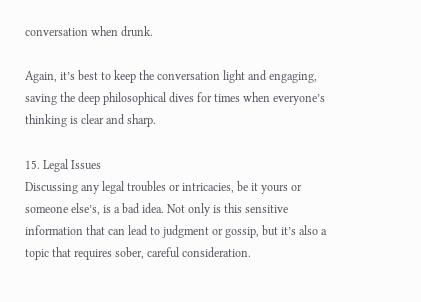conversation when drunk.

Again, it’s best to keep the conversation light and engaging, saving the deep philosophical dives for times when everyone’s thinking is clear and sharp.

15. Legal Issues
Discussing any legal troubles or intricacies, be it yours or someone else’s, is a bad idea. Not only is this sensitive information that can lead to judgment or gossip, but it’s also a topic that requires sober, careful consideration.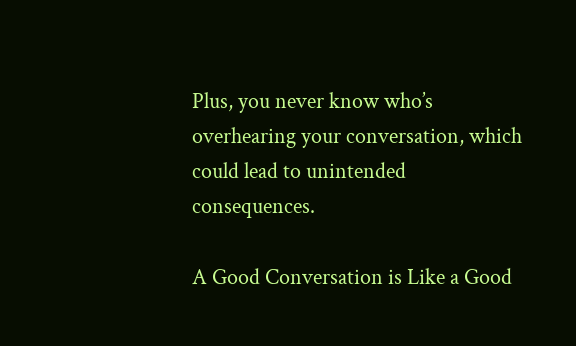Plus, you never know who’s overhearing your conversation, which could lead to unintended consequences.

A Good Conversation is Like a Good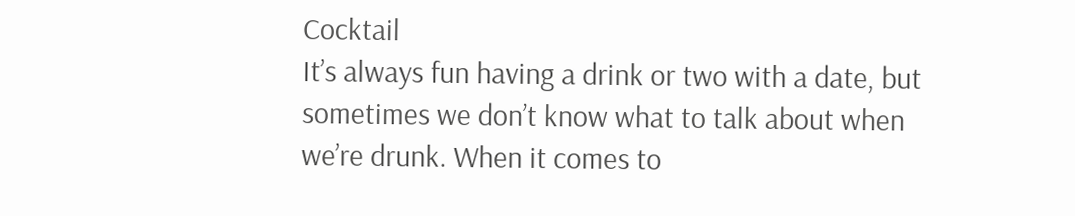Cocktail
It’s always fun having a drink or two with a date, but sometimes we don’t know what to talk about when we’re drunk. When it comes to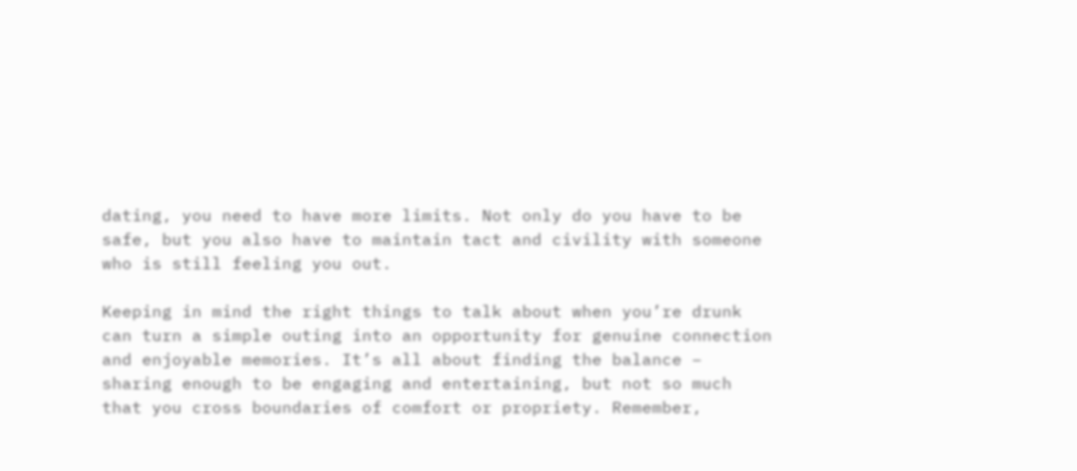dating, you need to have more limits. Not only do you have to be safe, but you also have to maintain tact and civility with someone who is still feeling you out.

Keeping in mind the right things to talk about when you’re drunk can turn a simple outing into an opportunity for genuine connection and enjoyable memories. It’s all about finding the balance – sharing enough to be engaging and entertaining, but not so much that you cross boundaries of comfort or propriety. Remember,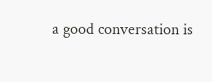a good conversation is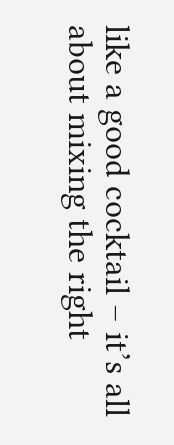like a good cocktail – it’s all about mixing the right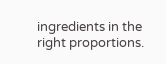ingredients in the right proportions.